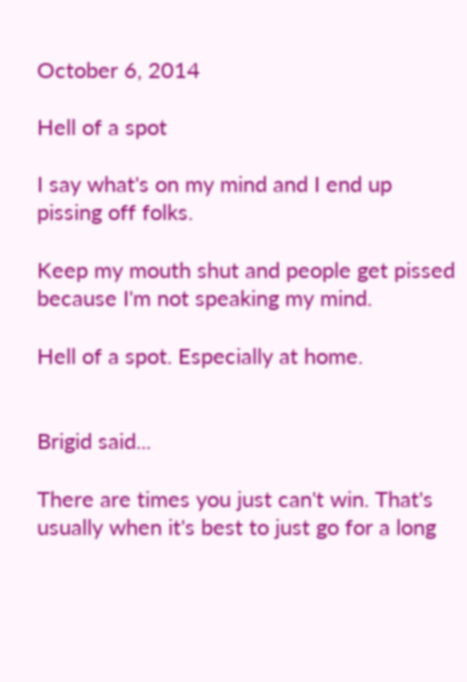October 6, 2014

Hell of a spot

I say what's on my mind and I end up pissing off folks.

Keep my mouth shut and people get pissed because I'm not speaking my mind.

Hell of a spot. Especially at home.


Brigid said...

There are times you just can't win. That's usually when it's best to just go for a long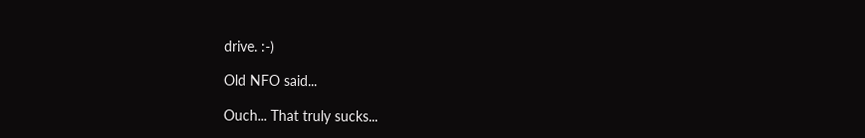drive. :-)

Old NFO said...

Ouch... That truly sucks...